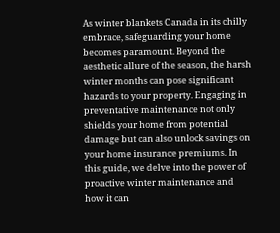As winter blankets Canada in its chilly embrace, safeguarding your home becomes paramount. Beyond the aesthetic allure of the season, the harsh winter months can pose significant hazards to your property. Engaging in preventative maintenance not only shields your home from potential damage but can also unlock savings on your home insurance premiums. In this guide, we delve into the power of proactive winter maintenance and how it can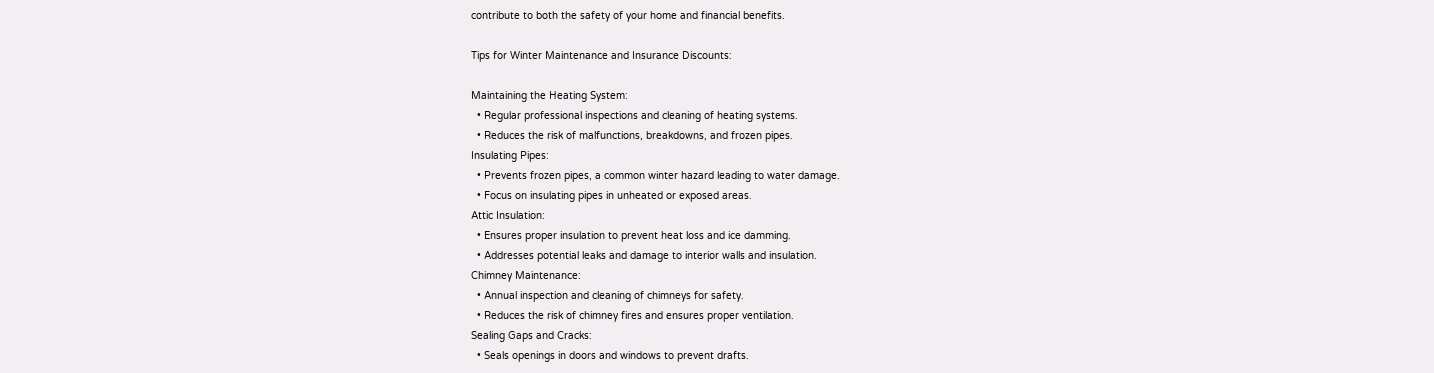contribute to both the safety of your home and financial benefits.

Tips for Winter Maintenance and Insurance Discounts:

Maintaining the Heating System:
  • Regular professional inspections and cleaning of heating systems.
  • Reduces the risk of malfunctions, breakdowns, and frozen pipes.
Insulating Pipes:
  • Prevents frozen pipes, a common winter hazard leading to water damage.
  • Focus on insulating pipes in unheated or exposed areas.
Attic Insulation:
  • Ensures proper insulation to prevent heat loss and ice damming.
  • Addresses potential leaks and damage to interior walls and insulation.
Chimney Maintenance:
  • Annual inspection and cleaning of chimneys for safety.
  • Reduces the risk of chimney fires and ensures proper ventilation.
Sealing Gaps and Cracks:
  • Seals openings in doors and windows to prevent drafts.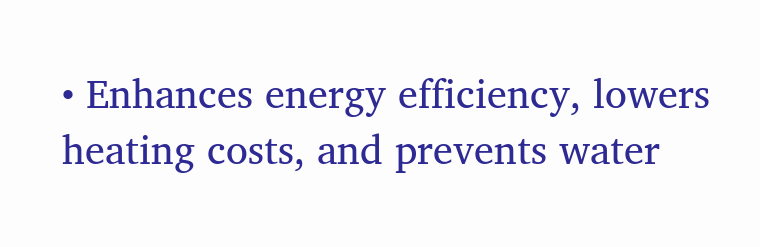• Enhances energy efficiency, lowers heating costs, and prevents water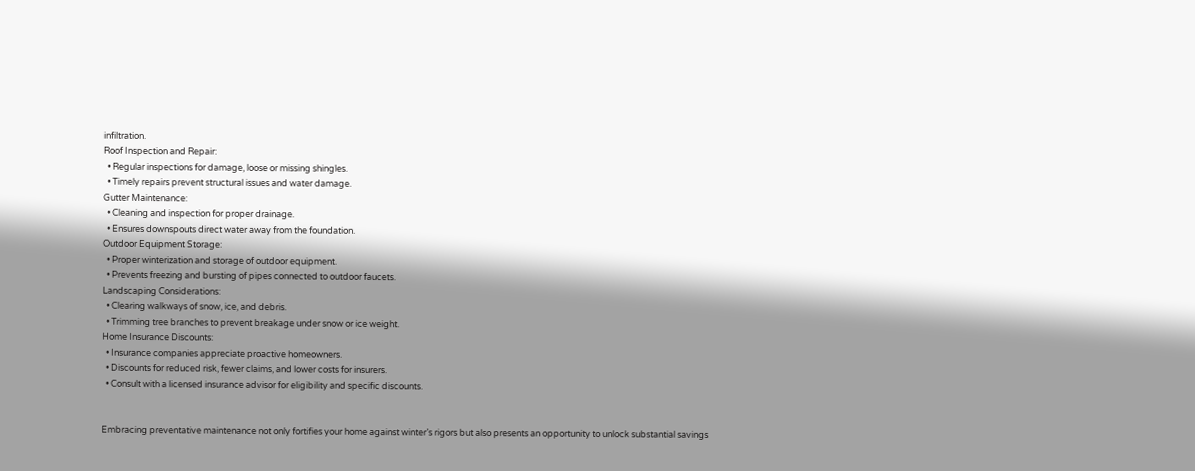infiltration.
Roof Inspection and Repair:
  • Regular inspections for damage, loose or missing shingles.
  • Timely repairs prevent structural issues and water damage.
Gutter Maintenance:
  • Cleaning and inspection for proper drainage.
  • Ensures downspouts direct water away from the foundation.
Outdoor Equipment Storage:
  • Proper winterization and storage of outdoor equipment.
  • Prevents freezing and bursting of pipes connected to outdoor faucets.
Landscaping Considerations:
  • Clearing walkways of snow, ice, and debris.
  • Trimming tree branches to prevent breakage under snow or ice weight.
Home Insurance Discounts:
  • Insurance companies appreciate proactive homeowners.
  • Discounts for reduced risk, fewer claims, and lower costs for insurers.
  • Consult with a licensed insurance advisor for eligibility and specific discounts.


Embracing preventative maintenance not only fortifies your home against winter’s rigors but also presents an opportunity to unlock substantial savings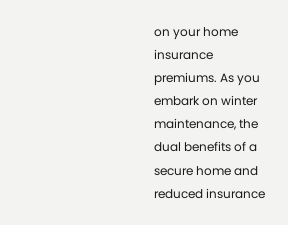on your home insurance premiums. As you embark on winter maintenance, the dual benefits of a secure home and reduced insurance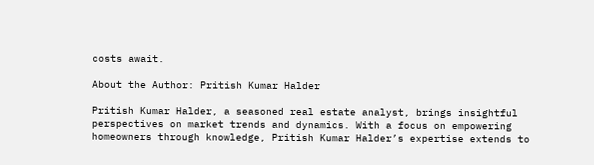costs await.

About the Author: Pritish Kumar Halder

Pritish Kumar Halder, a seasoned real estate analyst, brings insightful perspectives on market trends and dynamics. With a focus on empowering homeowners through knowledge, Pritish Kumar Halder’s expertise extends to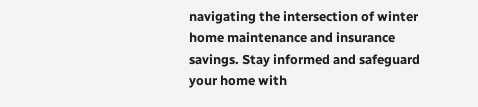navigating the intersection of winter home maintenance and insurance savings. Stay informed and safeguard your home with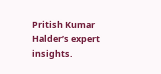Pritish Kumar Halder’s expert insights.